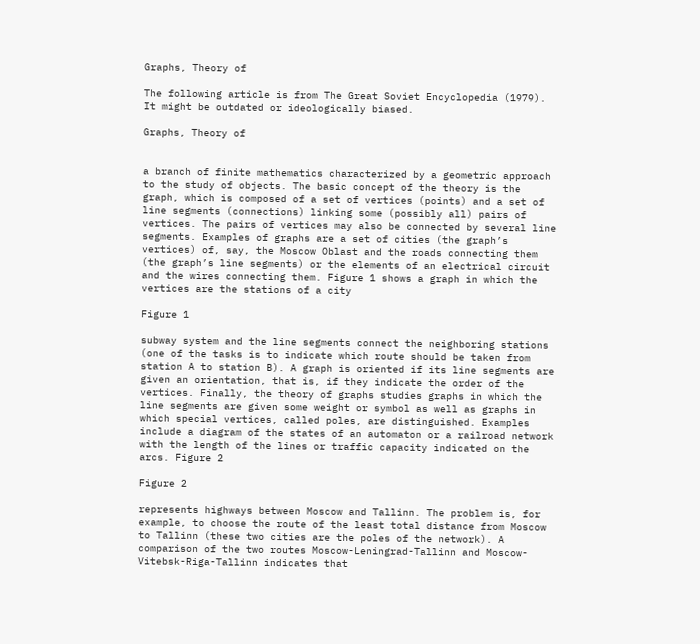Graphs, Theory of

The following article is from The Great Soviet Encyclopedia (1979). It might be outdated or ideologically biased.

Graphs, Theory of


a branch of finite mathematics characterized by a geometric approach to the study of objects. The basic concept of the theory is the graph, which is composed of a set of vertices (points) and a set of line segments (connections) linking some (possibly all) pairs of vertices. The pairs of vertices may also be connected by several line segments. Examples of graphs are a set of cities (the graph’s vertices) of, say, the Moscow Oblast and the roads connecting them (the graph’s line segments) or the elements of an electrical circuit and the wires connecting them. Figure 1 shows a graph in which the vertices are the stations of a city

Figure 1

subway system and the line segments connect the neighboring stations (one of the tasks is to indicate which route should be taken from station A to station B). A graph is oriented if its line segments are given an orientation, that is, if they indicate the order of the vertices. Finally, the theory of graphs studies graphs in which the line segments are given some weight or symbol as well as graphs in which special vertices, called poles, are distinguished. Examples include a diagram of the states of an automaton or a railroad network with the length of the lines or traffic capacity indicated on the arcs. Figure 2

Figure 2

represents highways between Moscow and Tallinn. The problem is, for example, to choose the route of the least total distance from Moscow to Tallinn (these two cities are the poles of the network). A comparison of the two routes Moscow-Leningrad-Tallinn and Moscow-Vitebsk-Riga-Tallinn indicates that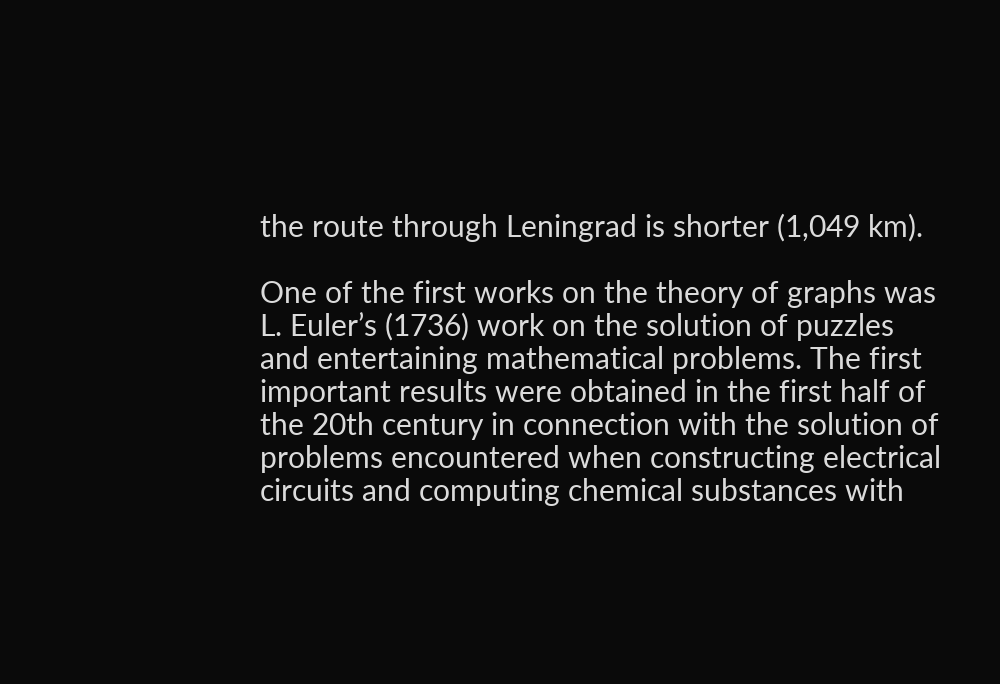the route through Leningrad is shorter (1,049 km).

One of the first works on the theory of graphs was L. Euler’s (1736) work on the solution of puzzles and entertaining mathematical problems. The first important results were obtained in the first half of the 20th century in connection with the solution of problems encountered when constructing electrical circuits and computing chemical substances with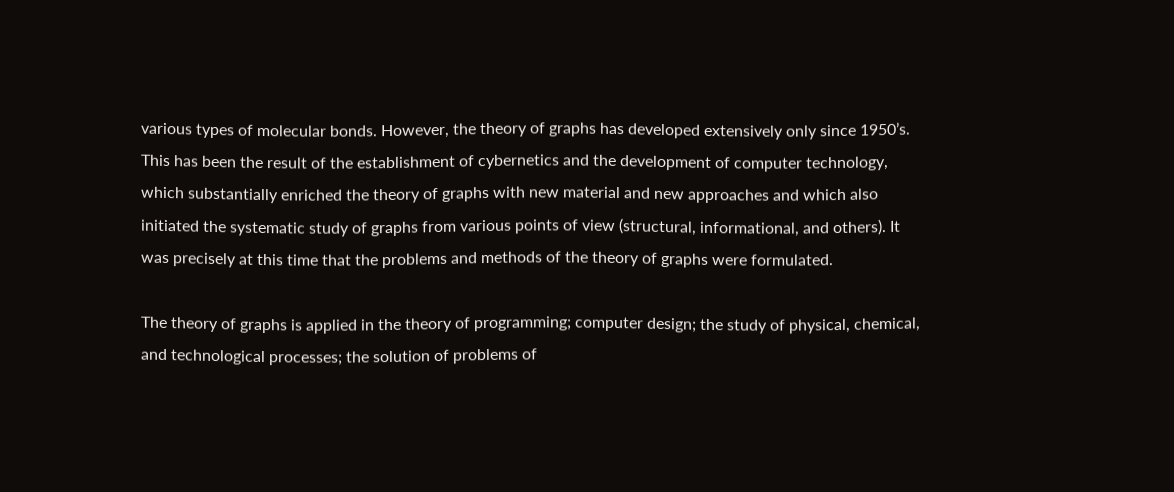various types of molecular bonds. However, the theory of graphs has developed extensively only since 1950’s. This has been the result of the establishment of cybernetics and the development of computer technology, which substantially enriched the theory of graphs with new material and new approaches and which also initiated the systematic study of graphs from various points of view (structural, informational, and others). It was precisely at this time that the problems and methods of the theory of graphs were formulated.

The theory of graphs is applied in the theory of programming; computer design; the study of physical, chemical, and technological processes; the solution of problems of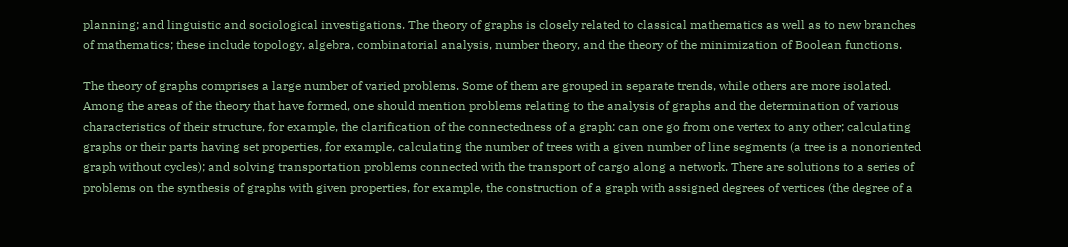planning; and linguistic and sociological investigations. The theory of graphs is closely related to classical mathematics as well as to new branches of mathematics; these include topology, algebra, combinatorial analysis, number theory, and the theory of the minimization of Boolean functions.

The theory of graphs comprises a large number of varied problems. Some of them are grouped in separate trends, while others are more isolated. Among the areas of the theory that have formed, one should mention problems relating to the analysis of graphs and the determination of various characteristics of their structure, for example, the clarification of the connectedness of a graph: can one go from one vertex to any other; calculating graphs or their parts having set properties, for example, calculating the number of trees with a given number of line segments (a tree is a nonoriented graph without cycles); and solving transportation problems connected with the transport of cargo along a network. There are solutions to a series of problems on the synthesis of graphs with given properties, for example, the construction of a graph with assigned degrees of vertices (the degree of a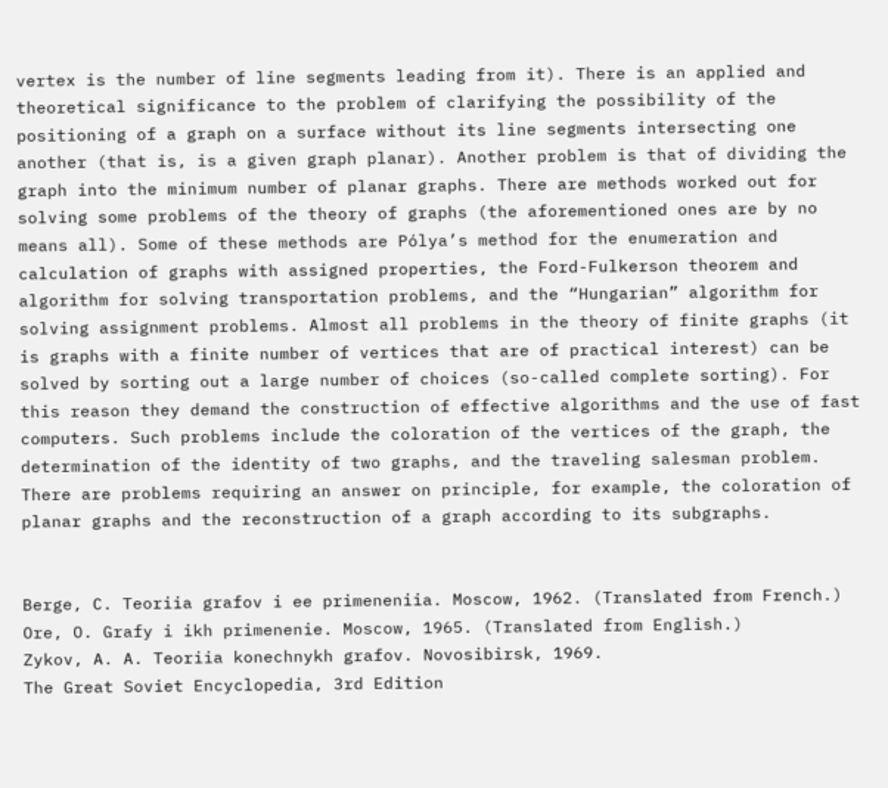vertex is the number of line segments leading from it). There is an applied and theoretical significance to the problem of clarifying the possibility of the positioning of a graph on a surface without its line segments intersecting one another (that is, is a given graph planar). Another problem is that of dividing the graph into the minimum number of planar graphs. There are methods worked out for solving some problems of the theory of graphs (the aforementioned ones are by no means all). Some of these methods are Pólya’s method for the enumeration and calculation of graphs with assigned properties, the Ford-Fulkerson theorem and algorithm for solving transportation problems, and the “Hungarian” algorithm for solving assignment problems. Almost all problems in the theory of finite graphs (it is graphs with a finite number of vertices that are of practical interest) can be solved by sorting out a large number of choices (so-called complete sorting). For this reason they demand the construction of effective algorithms and the use of fast computers. Such problems include the coloration of the vertices of the graph, the determination of the identity of two graphs, and the traveling salesman problem. There are problems requiring an answer on principle, for example, the coloration of planar graphs and the reconstruction of a graph according to its subgraphs.


Berge, C. Teoriia grafov i ee primeneniia. Moscow, 1962. (Translated from French.)
Ore, O. Grafy i ikh primenenie. Moscow, 1965. (Translated from English.)
Zykov, A. A. Teoriia konechnykh grafov. Novosibirsk, 1969.
The Great Soviet Encyclopedia, 3rd Edition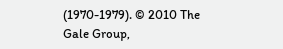(1970-1979). © 2010 The Gale Group,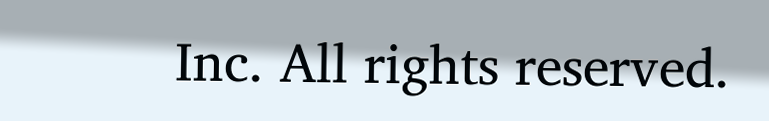Inc. All rights reserved.